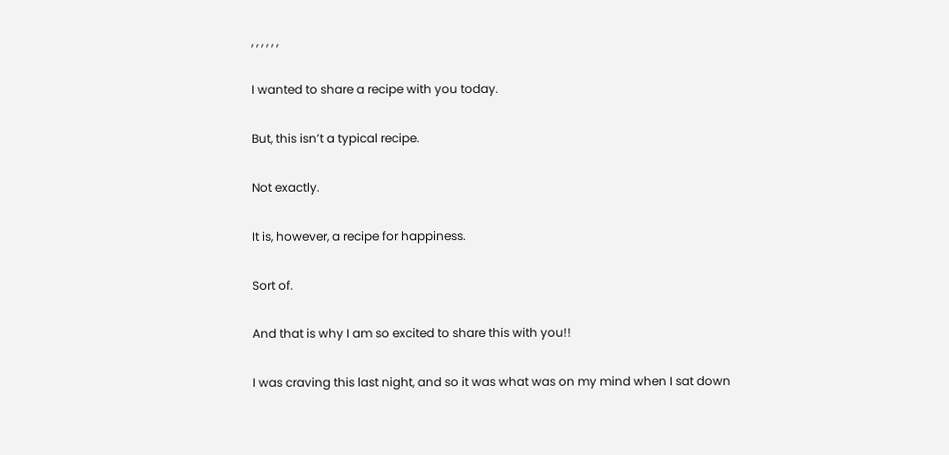, , , , , ,

I wanted to share a recipe with you today.

But, this isn’t a typical recipe.

Not exactly.

It is, however, a recipe for happiness.

Sort of.

And that is why I am so excited to share this with you!!

I was craving this last night, and so it was what was on my mind when I sat down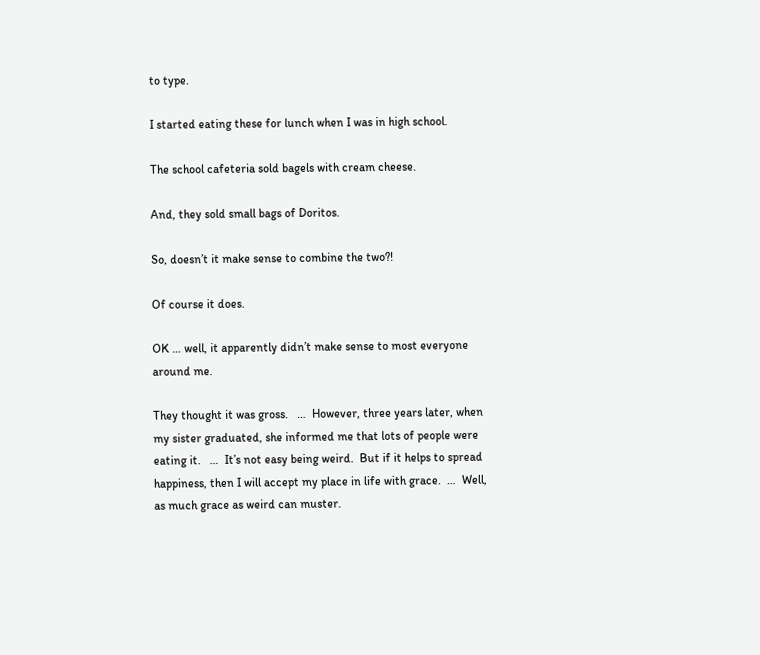to type.

I started eating these for lunch when I was in high school.

The school cafeteria sold bagels with cream cheese.

And, they sold small bags of Doritos.

So, doesn’t it make sense to combine the two?!

Of course it does.

OK … well, it apparently didn’t make sense to most everyone around me.

They thought it was gross.   …  However, three years later, when my sister graduated, she informed me that lots of people were eating it.   …  It’s not easy being weird.  But if it helps to spread happiness, then I will accept my place in life with grace.  …  Well, as much grace as weird can muster.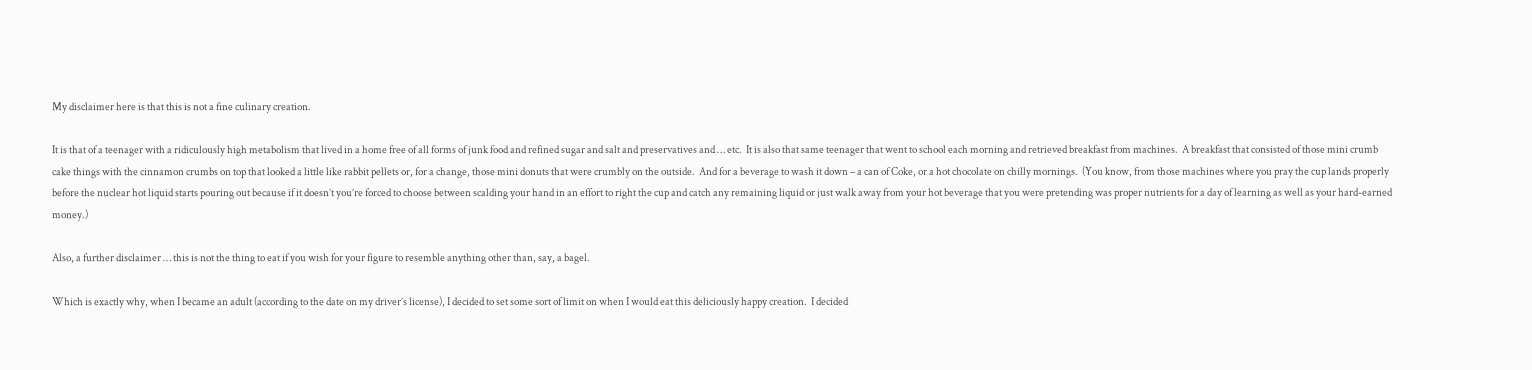My disclaimer here is that this is not a fine culinary creation.

It is that of a teenager with a ridiculously high metabolism that lived in a home free of all forms of junk food and refined sugar and salt and preservatives and … etc.  It is also that same teenager that went to school each morning and retrieved breakfast from machines.  A breakfast that consisted of those mini crumb cake things with the cinnamon crumbs on top that looked a little like rabbit pellets or, for a change, those mini donuts that were crumbly on the outside.  And for a beverage to wash it down – a can of Coke, or a hot chocolate on chilly mornings.  (You know, from those machines where you pray the cup lands properly before the nuclear hot liquid starts pouring out because if it doesn’t you’re forced to choose between scalding your hand in an effort to right the cup and catch any remaining liquid or just walk away from your hot beverage that you were pretending was proper nutrients for a day of learning as well as your hard-earned money.)

Also, a further disclaimer … this is not the thing to eat if you wish for your figure to resemble anything other than, say, a bagel.

Which is exactly why, when I became an adult (according to the date on my driver’s license), I decided to set some sort of limit on when I would eat this deliciously happy creation.  I decided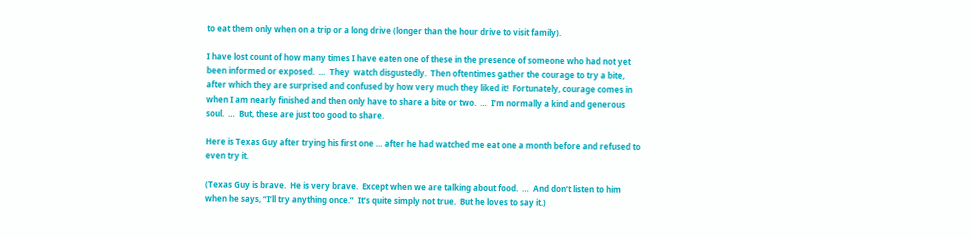to eat them only when on a trip or a long drive (longer than the hour drive to visit family).

I have lost count of how many times I have eaten one of these in the presence of someone who had not yet been informed or exposed.  …  They  watch disgustedly.  Then oftentimes gather the courage to try a bite, after which they are surprised and confused by how very much they liked it!  Fortunately, courage comes in when I am nearly finished and then only have to share a bite or two.  …  I’m normally a kind and generous soul.  …  But, these are just too good to share.

Here is Texas Guy after trying his first one … after he had watched me eat one a month before and refused to even try it.

(Texas Guy is brave.  He is very brave.  Except when we are talking about food.  …  And don’t listen to him when he says, “I’ll try anything once.”  It’s quite simply not true.  But he loves to say it.)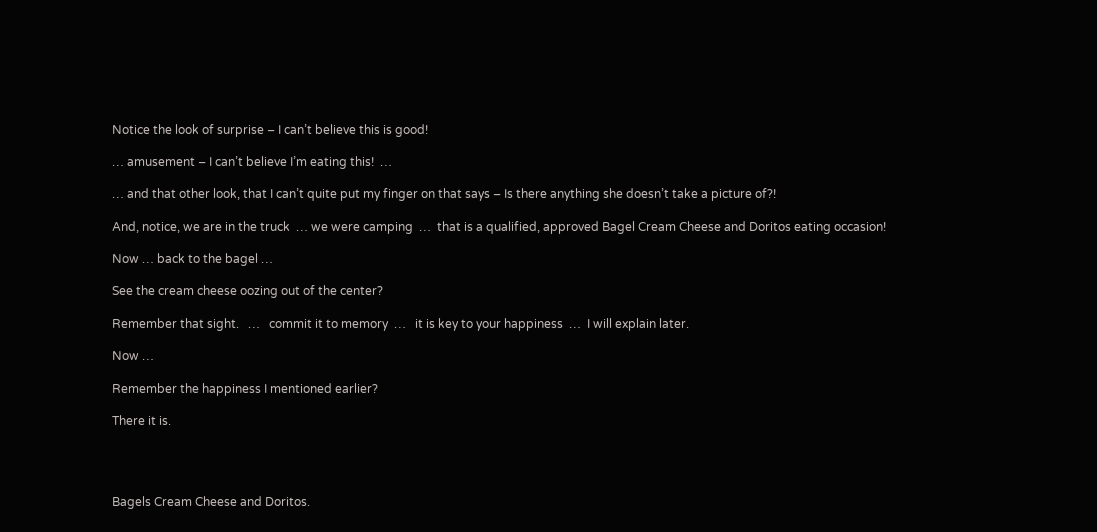Notice the look of surprise – I can’t believe this is good!

… amusement – I can’t believe I’m eating this!  …

… and that other look, that I can’t quite put my finger on that says – Is there anything she doesn’t take a picture of?!

And, notice, we are in the truck  … we were camping  …  that is a qualified, approved Bagel Cream Cheese and Doritos eating occasion!

Now … back to the bagel …

See the cream cheese oozing out of the center?

Remember that sight.   …   commit it to memory  …   it is key to your happiness  …  I will explain later.

Now …

Remember the happiness I mentioned earlier?

There it is.




Bagels Cream Cheese and Doritos.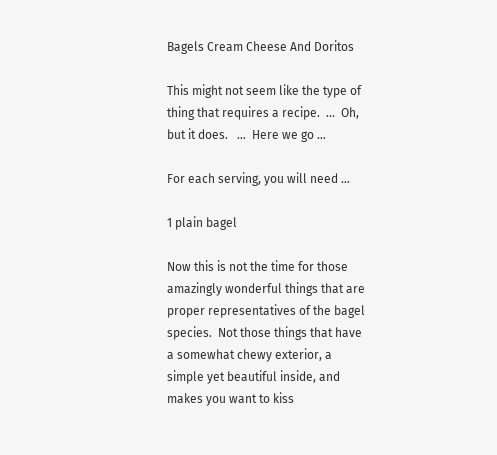Bagels Cream Cheese And Doritos

This might not seem like the type of thing that requires a recipe.  …  Oh, but it does.   …  Here we go …

For each serving, you will need …

1 plain bagel

Now this is not the time for those amazingly wonderful things that are proper representatives of the bagel species.  Not those things that have a somewhat chewy exterior, a simple yet beautiful inside, and makes you want to kiss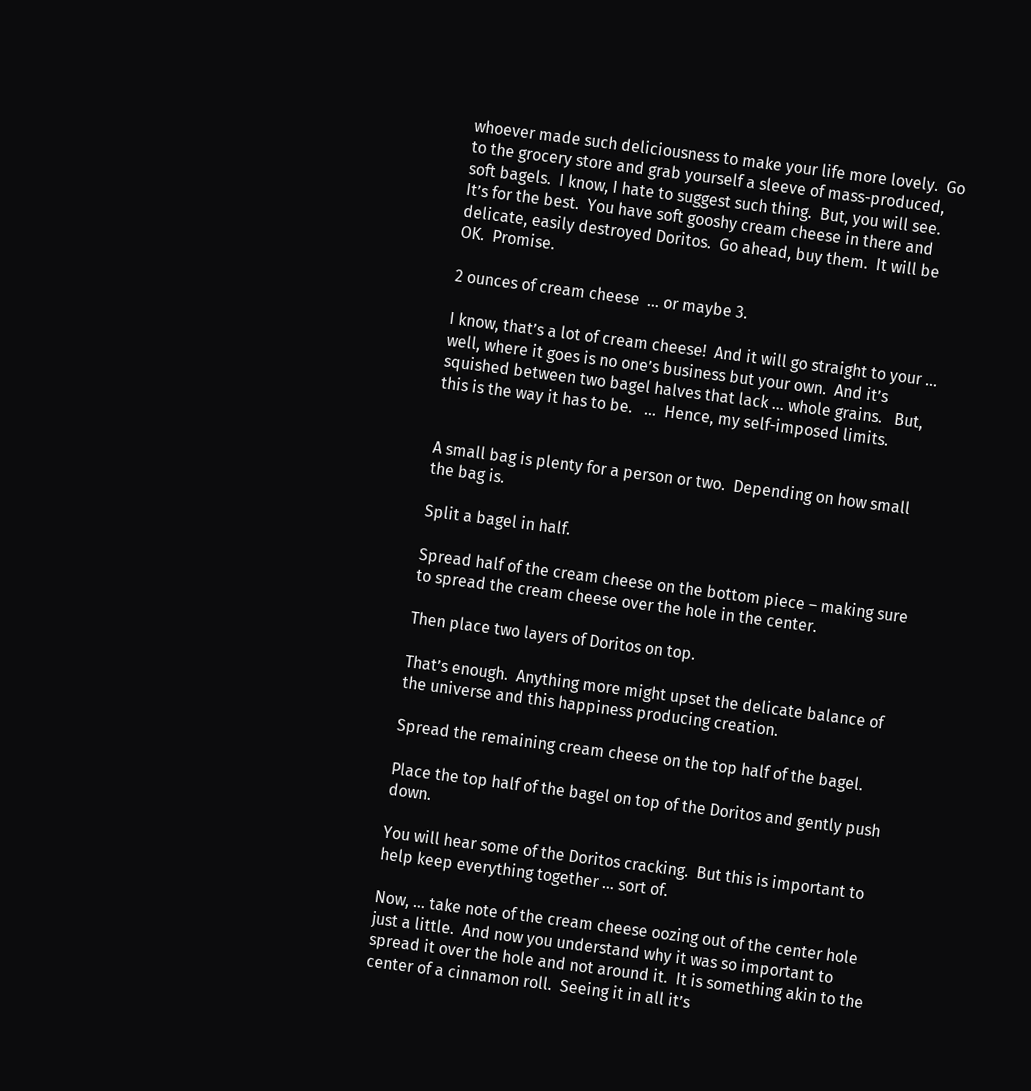whoever made such deliciousness to make your life more lovely.  Go to the grocery store and grab yourself a sleeve of mass-produced, soft bagels.  I know, I hate to suggest such thing.  But, you will see.  It’s for the best.  You have soft gooshy cream cheese in there and delicate, easily destroyed Doritos.  Go ahead, buy them.  It will be OK.  Promise.

2 ounces of cream cheese  … or maybe 3.

I know, that’s a lot of cream cheese!  And it will go straight to your … well, where it goes is no one’s business but your own.  And it’s squished between two bagel halves that lack … whole grains.   But, this is the way it has to be.   …  Hence, my self-imposed limits.


A small bag is plenty for a person or two.  Depending on how small the bag is.

Split a bagel in half.

Spread half of the cream cheese on the bottom piece – making sure to spread the cream cheese over the hole in the center.

Then place two layers of Doritos on top.

That’s enough.  Anything more might upset the delicate balance of the universe and this happiness producing creation.

Spread the remaining cream cheese on the top half of the bagel.

Place the top half of the bagel on top of the Doritos and gently push down.

You will hear some of the Doritos cracking.  But this is important to help keep everything together … sort of.

Now, … take note of the cream cheese oozing out of the center hole just a little.  And now you understand why it was so important to spread it over the hole and not around it.  It is something akin to the center of a cinnamon roll.  Seeing it in all it’s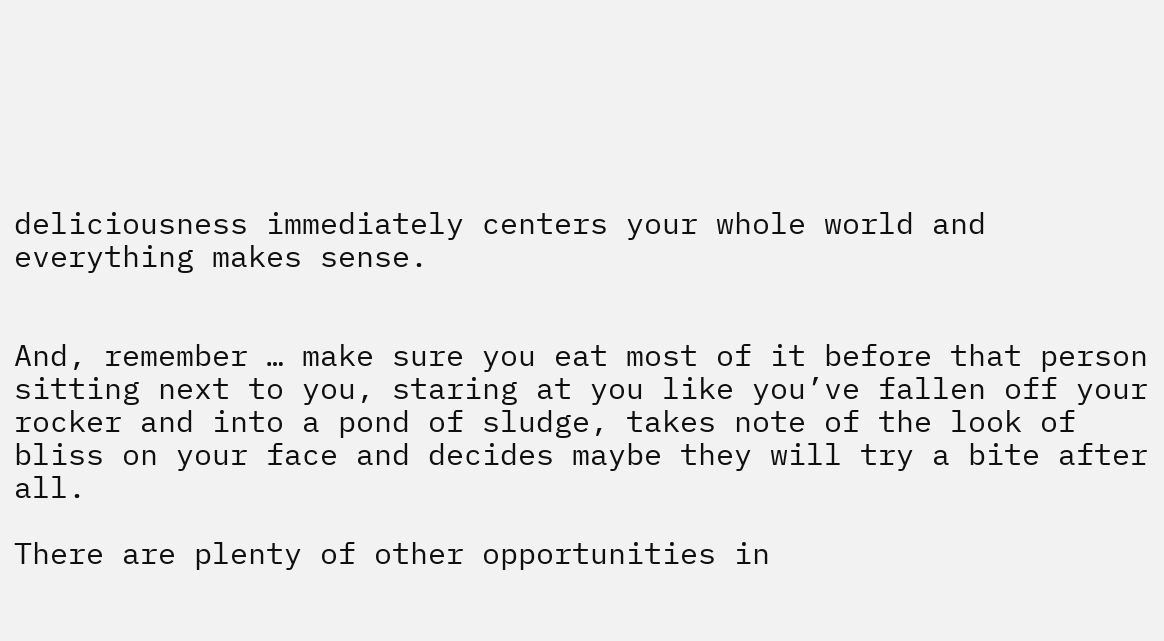deliciousness immediately centers your whole world and everything makes sense.


And, remember … make sure you eat most of it before that person sitting next to you, staring at you like you’ve fallen off your rocker and into a pond of sludge, takes note of the look of bliss on your face and decides maybe they will try a bite after all.

There are plenty of other opportunities in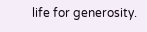life for generosity.